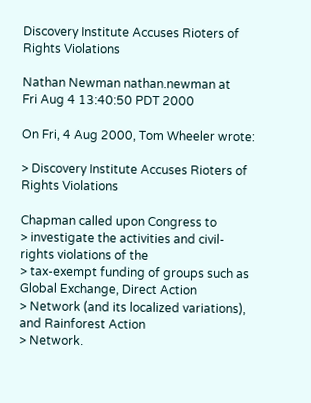Discovery Institute Accuses Rioters of Rights Violations

Nathan Newman nathan.newman at
Fri Aug 4 13:40:50 PDT 2000

On Fri, 4 Aug 2000, Tom Wheeler wrote:

> Discovery Institute Accuses Rioters of Rights Violations

Chapman called upon Congress to
> investigate the activities and civil-rights violations of the
> tax-exempt funding of groups such as Global Exchange, Direct Action
> Network (and its localized variations), and Rainforest Action
> Network.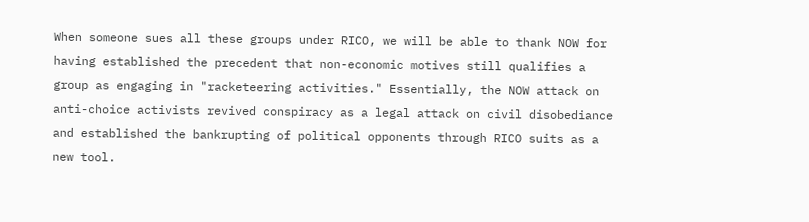When someone sues all these groups under RICO, we will be able to thank NOW for having established the precedent that non-economic motives still qualifies a group as engaging in "racketeering activities." Essentially, the NOW attack on anti-choice activists revived conspiracy as a legal attack on civil disobediance and established the bankrupting of political opponents through RICO suits as a new tool.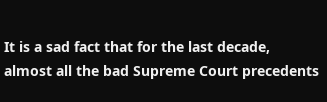It is a sad fact that for the last decade, almost all the bad Supreme Court precedents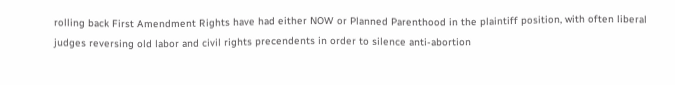rolling back First Amendment Rights have had either NOW or Planned Parenthood in the plaintiff position, with often liberal judges reversing old labor and civil rights precendents in order to silence anti-abortion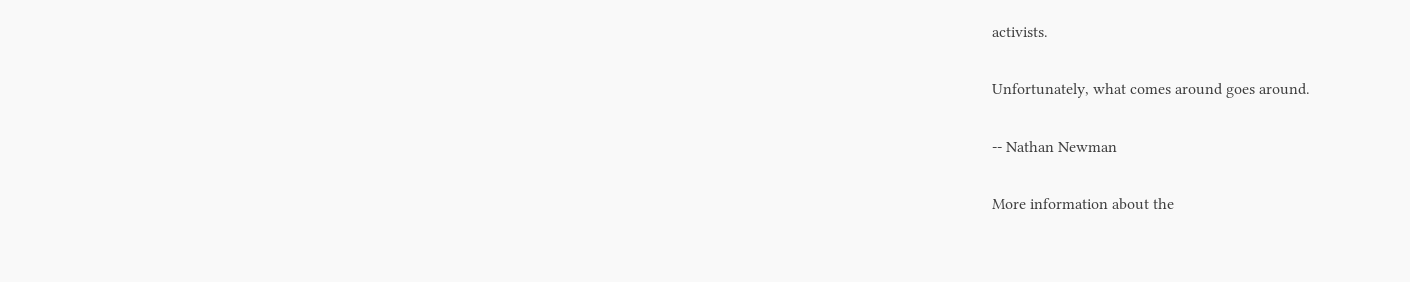activists.

Unfortunately, what comes around goes around.

-- Nathan Newman

More information about the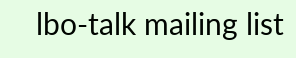lbo-talk mailing list